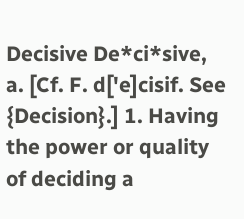Decisive De*ci*sive, a. [Cf. F. d['e]cisif. See {Decision}.] 1. Having the power or quality of deciding a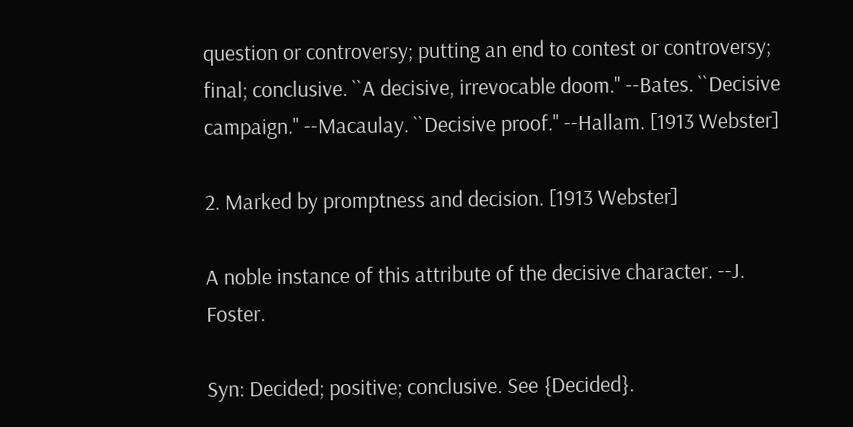question or controversy; putting an end to contest or controversy; final; conclusive. ``A decisive, irrevocable doom.'' --Bates. ``Decisive campaign.'' --Macaulay. ``Decisive proof.'' --Hallam. [1913 Webster]

2. Marked by promptness and decision. [1913 Webster]

A noble instance of this attribute of the decisive character. --J. Foster.

Syn: Decided; positive; conclusive. See {Decided}.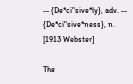-- {De*ci"sive*ly}, adv. -- {De*ci"sive*ness}, n. [1913 Webster]

The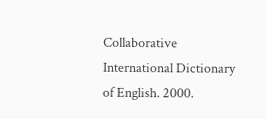Collaborative International Dictionary of English. 2000.